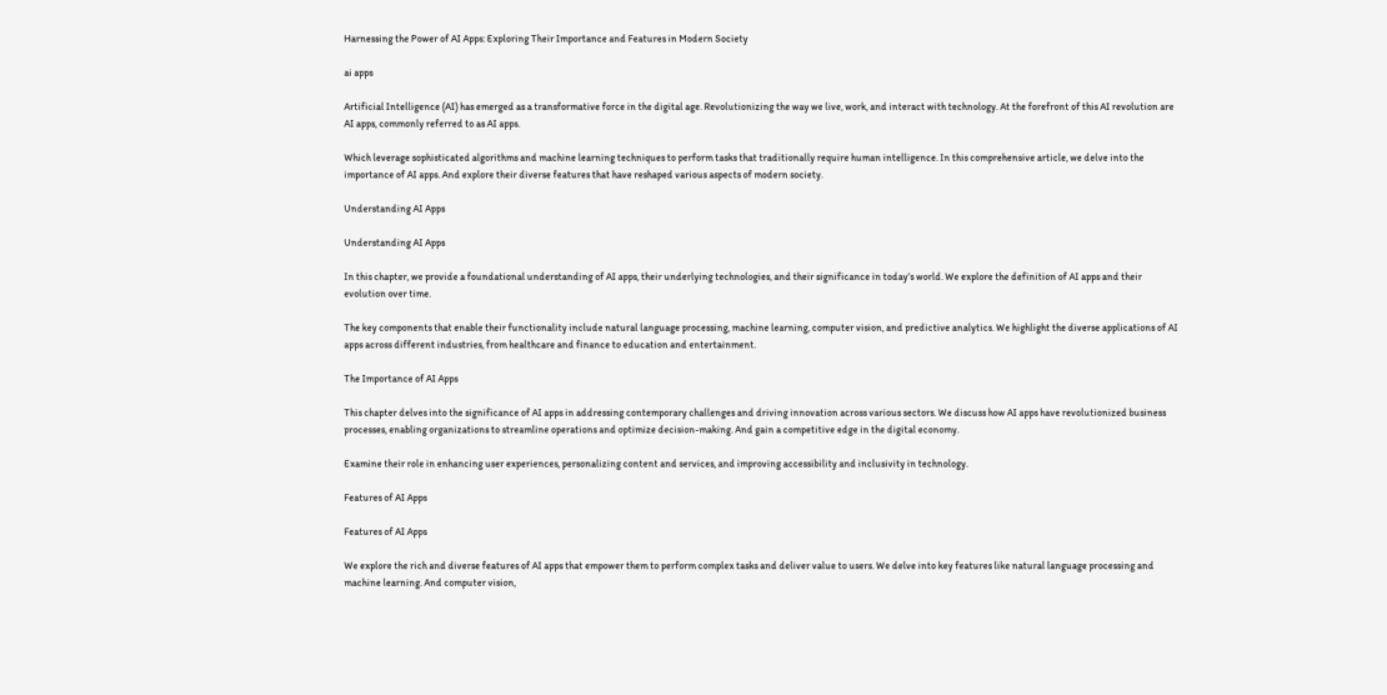Harnessing the Power of AI Apps: Exploring Their Importance and Features in Modern Society

ai apps

Artificial Intelligence (AI) has emerged as a transformative force in the digital age. Revolutionizing the way we live, work, and interact with technology. At the forefront of this AI revolution are AI apps, commonly referred to as AI apps.

Which leverage sophisticated algorithms and machine learning techniques to perform tasks that traditionally require human intelligence. In this comprehensive article, we delve into the importance of AI apps. And explore their diverse features that have reshaped various aspects of modern society.

Understanding AI Apps

Understanding AI Apps

In this chapter, we provide a foundational understanding of AI apps, their underlying technologies, and their significance in today’s world. We explore the definition of AI apps and their evolution over time.

The key components that enable their functionality include natural language processing, machine learning, computer vision, and predictive analytics. We highlight the diverse applications of AI apps across different industries, from healthcare and finance to education and entertainment.

The Importance of AI Apps

This chapter delves into the significance of AI apps in addressing contemporary challenges and driving innovation across various sectors. We discuss how AI apps have revolutionized business processes, enabling organizations to streamline operations and optimize decision-making. And gain a competitive edge in the digital economy.

Examine their role in enhancing user experiences, personalizing content and services, and improving accessibility and inclusivity in technology.

Features of AI Apps

Features of AI Apps

We explore the rich and diverse features of AI apps that empower them to perform complex tasks and deliver value to users. We delve into key features like natural language processing and machine learning. And computer vision,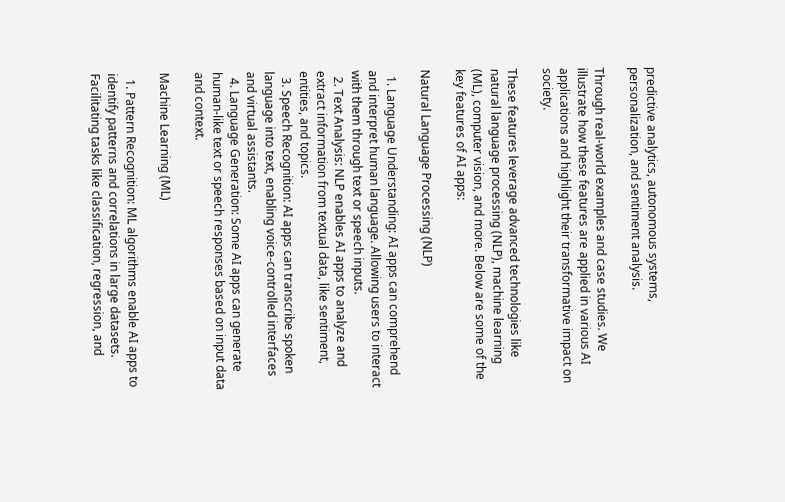predictive analytics, autonomous systems, personalization, and sentiment analysis.

Through real-world examples and case studies. We illustrate how these features are applied in various AI applications and highlight their transformative impact on society.

These features leverage advanced technologies like natural language processing (NLP), machine learning (ML), computer vision, and more. Below are some of the key features of AI apps:

Natural Language Processing (NLP)

  1. Language Understanding: AI apps can comprehend and interpret human language. Allowing users to interact with them through text or speech inputs.
  2. Text Analysis: NLP enables AI apps to analyze and extract information from textual data, like sentiment, entities, and topics.
  3. Speech Recognition: AI apps can transcribe spoken language into text, enabling voice-controlled interfaces and virtual assistants.
  4. Language Generation: Some AI apps can generate human-like text or speech responses based on input data and context.

Machine Learning (ML)

  1. Pattern Recognition: ML algorithms enable AI apps to identify patterns and correlations in large datasets. Facilitating tasks like classification, regression, and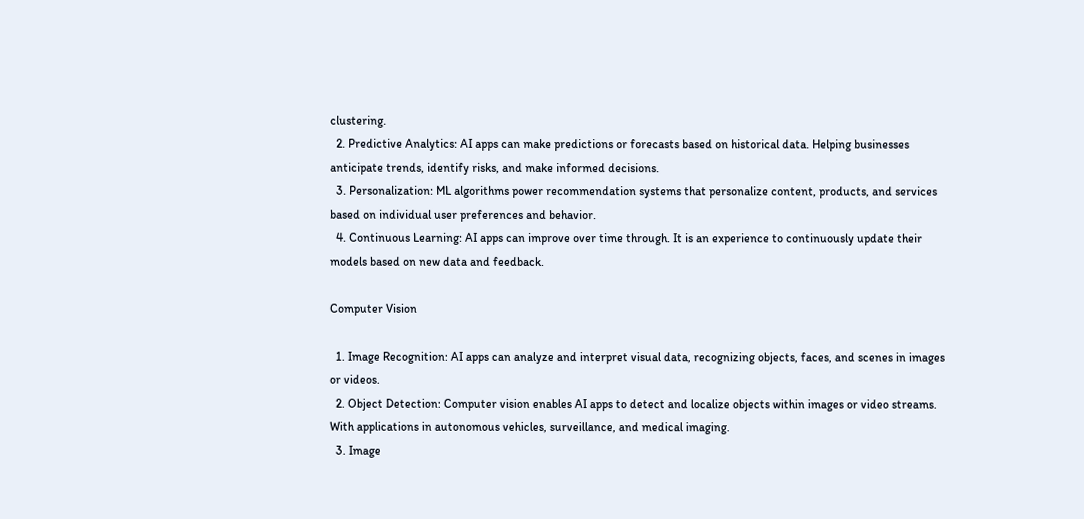clustering.
  2. Predictive Analytics: AI apps can make predictions or forecasts based on historical data. Helping businesses anticipate trends, identify risks, and make informed decisions.
  3. Personalization: ML algorithms power recommendation systems that personalize content, products, and services based on individual user preferences and behavior.
  4. Continuous Learning: AI apps can improve over time through. It is an experience to continuously update their models based on new data and feedback.

Computer Vision

  1. Image Recognition: AI apps can analyze and interpret visual data, recognizing objects, faces, and scenes in images or videos.
  2. Object Detection: Computer vision enables AI apps to detect and localize objects within images or video streams. With applications in autonomous vehicles, surveillance, and medical imaging.
  3. Image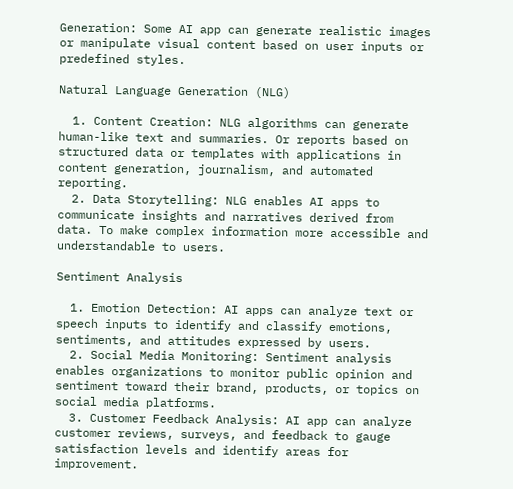Generation: Some AI app can generate realistic images or manipulate visual content based on user inputs or predefined styles.

Natural Language Generation (NLG)

  1. Content Creation: NLG algorithms can generate human-like text and summaries. Or reports based on structured data or templates with applications in content generation, journalism, and automated reporting.
  2. Data Storytelling: NLG enables AI apps to communicate insights and narratives derived from data. To make complex information more accessible and understandable to users.

Sentiment Analysis

  1. Emotion Detection: AI apps can analyze text or speech inputs to identify and classify emotions, sentiments, and attitudes expressed by users.
  2. Social Media Monitoring: Sentiment analysis enables organizations to monitor public opinion and sentiment toward their brand, products, or topics on social media platforms.
  3. Customer Feedback Analysis: AI app can analyze customer reviews, surveys, and feedback to gauge satisfaction levels and identify areas for improvement.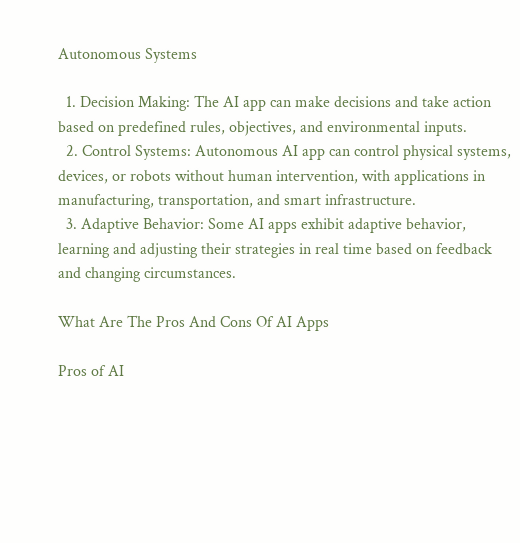Autonomous Systems

  1. Decision Making: The AI app can make decisions and take action based on predefined rules, objectives, and environmental inputs.
  2. Control Systems: Autonomous AI app can control physical systems, devices, or robots without human intervention, with applications in manufacturing, transportation, and smart infrastructure.
  3. Adaptive Behavior: Some AI apps exhibit adaptive behavior, learning and adjusting their strategies in real time based on feedback and changing circumstances.

What Are The Pros And Cons Of AI Apps

Pros of AI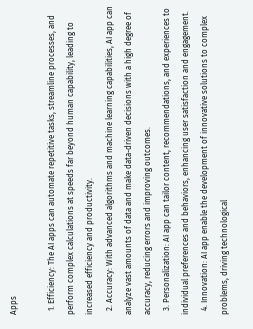Apps

  1. Efficiency: The AI apps can automate repetitive tasks, streamline processes, and perform complex calculations at speeds far beyond human capability, leading to increased efficiency and productivity.
  2. Accuracy: With advanced algorithms and machine learning capabilities, AI app can analyze vast amounts of data and make data-driven decisions with a high degree of accuracy, reducing errors and improving outcomes.
  3. Personalization: AI app can tailor content, recommendations, and experiences to individual preferences and behaviors, enhancing user satisfaction and engagement.
  4. Innovation: AI app enable the development of innovative solutions to complex problems, driving technological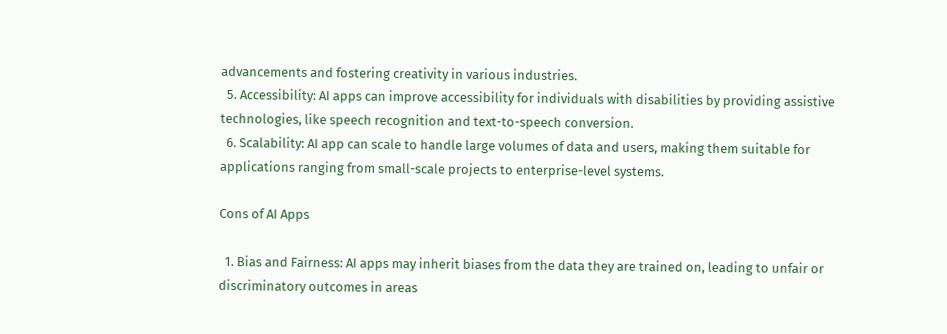advancements and fostering creativity in various industries.
  5. Accessibility: AI apps can improve accessibility for individuals with disabilities by providing assistive technologies, like speech recognition and text-to-speech conversion.
  6. Scalability: AI app can scale to handle large volumes of data and users, making them suitable for applications ranging from small-scale projects to enterprise-level systems.

Cons of AI Apps

  1. Bias and Fairness: AI apps may inherit biases from the data they are trained on, leading to unfair or discriminatory outcomes in areas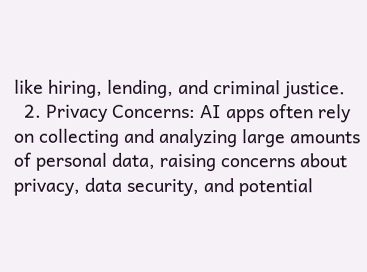like hiring, lending, and criminal justice.
  2. Privacy Concerns: AI apps often rely on collecting and analyzing large amounts of personal data, raising concerns about privacy, data security, and potential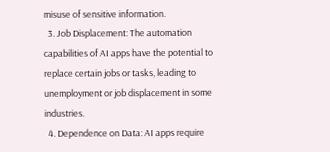misuse of sensitive information.
  3. Job Displacement: The automation capabilities of AI apps have the potential to replace certain jobs or tasks, leading to unemployment or job displacement in some industries.
  4. Dependence on Data: AI apps require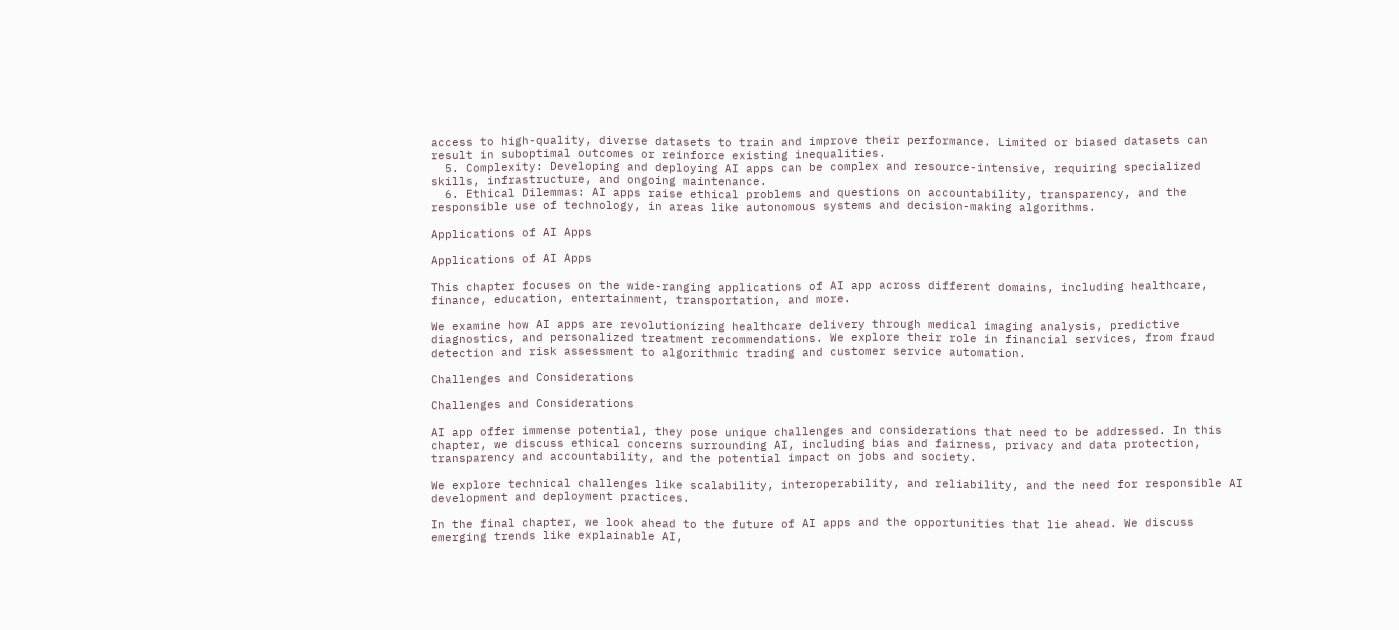access to high-quality, diverse datasets to train and improve their performance. Limited or biased datasets can result in suboptimal outcomes or reinforce existing inequalities.
  5. Complexity: Developing and deploying AI apps can be complex and resource-intensive, requiring specialized skills, infrastructure, and ongoing maintenance.
  6. Ethical Dilemmas: AI apps raise ethical problems and questions on accountability, transparency, and the responsible use of technology, in areas like autonomous systems and decision-making algorithms.

Applications of AI Apps

Applications of AI Apps

This chapter focuses on the wide-ranging applications of AI app across different domains, including healthcare, finance, education, entertainment, transportation, and more.

We examine how AI apps are revolutionizing healthcare delivery through medical imaging analysis, predictive diagnostics, and personalized treatment recommendations. We explore their role in financial services, from fraud detection and risk assessment to algorithmic trading and customer service automation.

Challenges and Considerations

Challenges and Considerations

AI app offer immense potential, they pose unique challenges and considerations that need to be addressed. In this chapter, we discuss ethical concerns surrounding AI, including bias and fairness, privacy and data protection, transparency and accountability, and the potential impact on jobs and society.

We explore technical challenges like scalability, interoperability, and reliability, and the need for responsible AI development and deployment practices.

In the final chapter, we look ahead to the future of AI apps and the opportunities that lie ahead. We discuss emerging trends like explainable AI,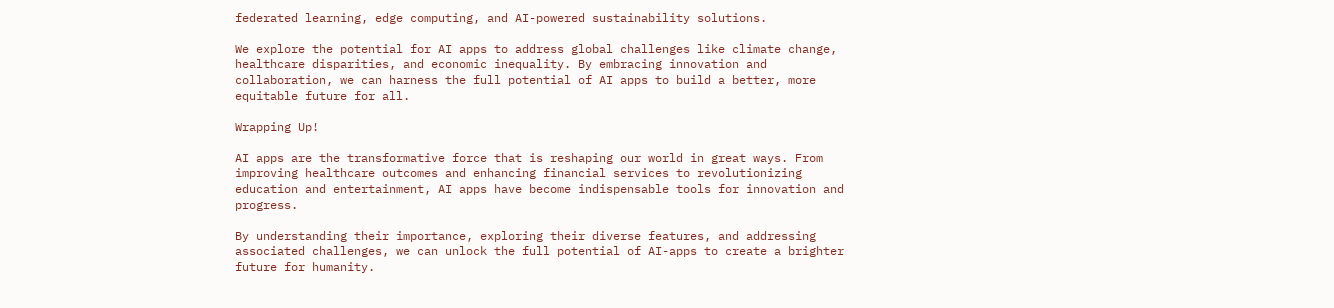federated learning, edge computing, and AI-powered sustainability solutions.

We explore the potential for AI apps to address global challenges like climate change, healthcare disparities, and economic inequality. By embracing innovation and collaboration, we can harness the full potential of AI apps to build a better, more equitable future for all.

Wrapping Up!

AI apps are the transformative force that is reshaping our world in great ways. From improving healthcare outcomes and enhancing financial services to revolutionizing education and entertainment, AI apps have become indispensable tools for innovation and progress.

By understanding their importance, exploring their diverse features, and addressing associated challenges, we can unlock the full potential of AI-apps to create a brighter future for humanity.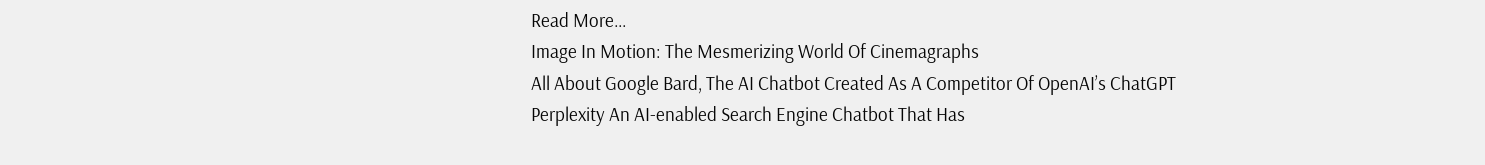Read More…
Image In Motion: The Mesmerizing World Of Cinemagraphs
All About Google Bard, The AI Chatbot Created As A Competitor Of OpenAI’s ChatGPT
Perplexity An AI-enabled Search Engine Chatbot That Has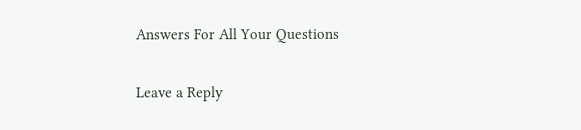Answers For All Your Questions

Leave a Reply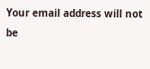Your email address will not be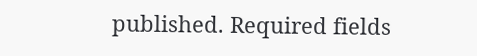published. Required fields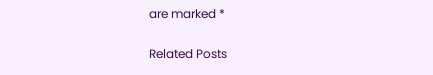are marked *

Related Posts